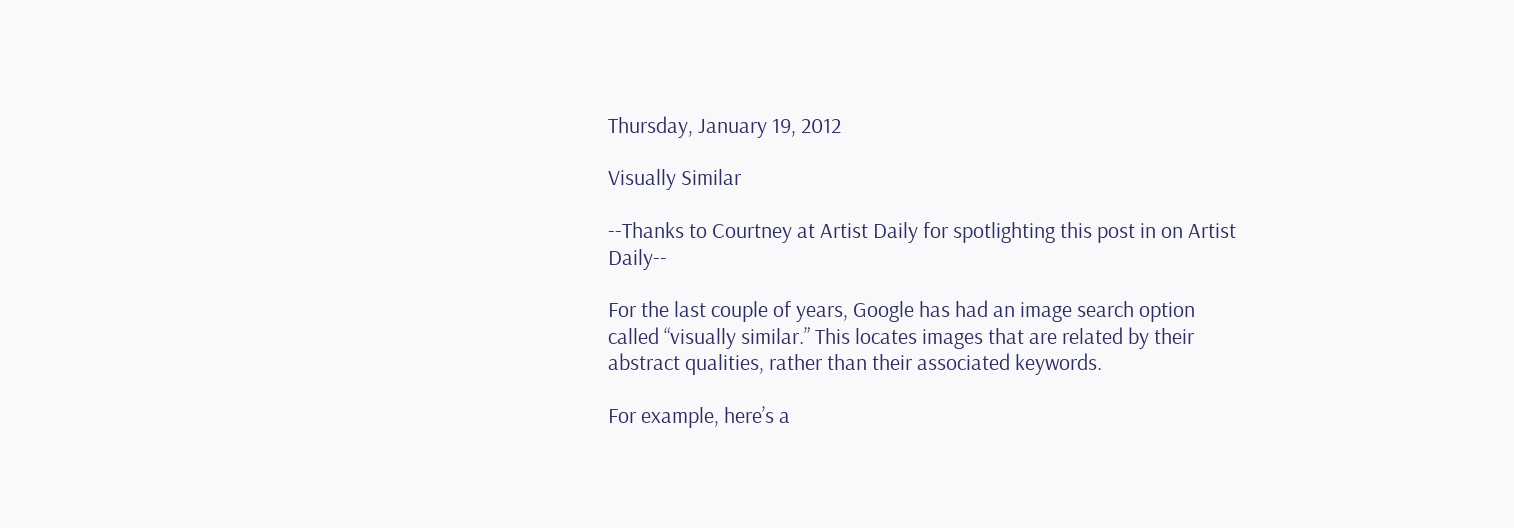Thursday, January 19, 2012

Visually Similar

--Thanks to Courtney at Artist Daily for spotlighting this post in on Artist Daily--

For the last couple of years, Google has had an image search option called “visually similar.” This locates images that are related by their abstract qualities, rather than their associated keywords.

For example, here’s a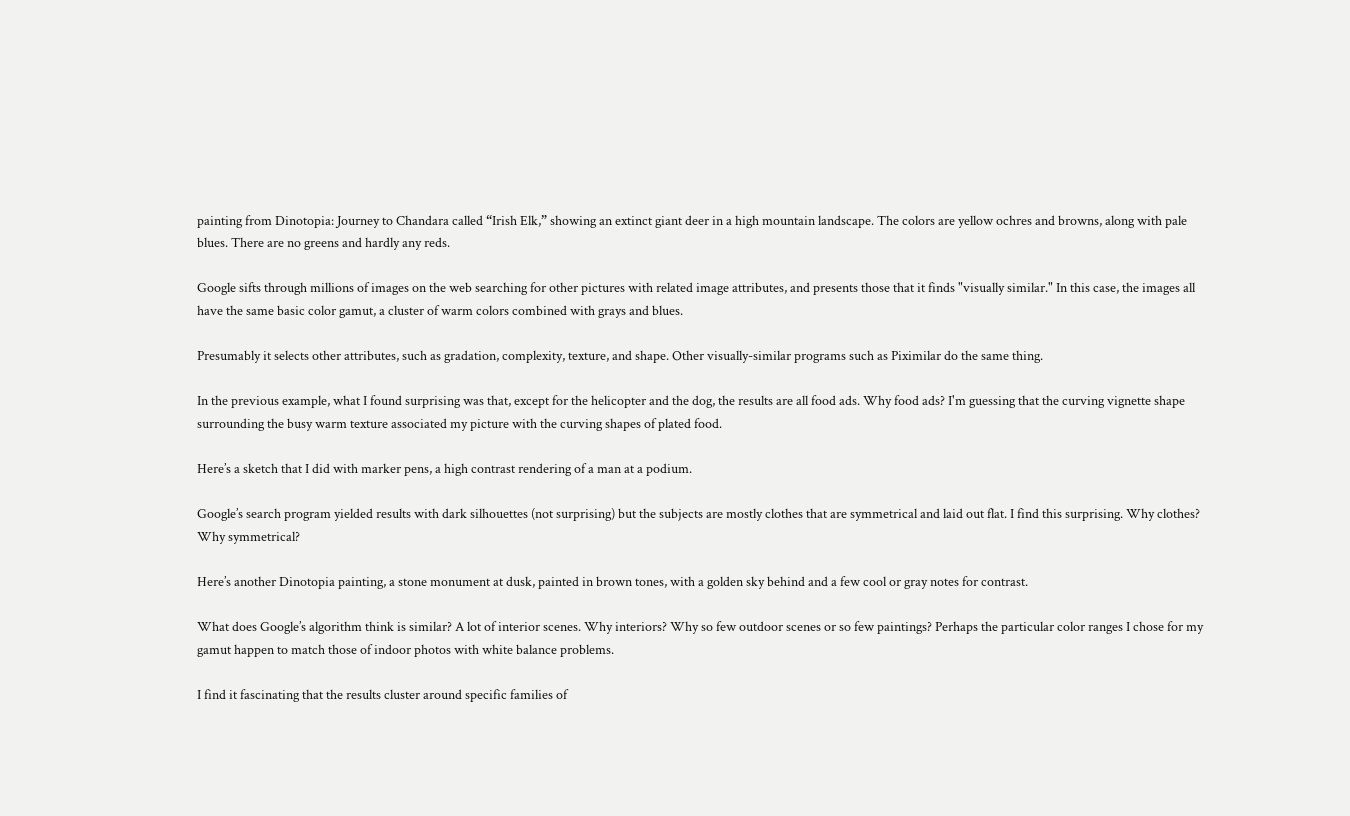painting from Dinotopia: Journey to Chandara called “Irish Elk,” showing an extinct giant deer in a high mountain landscape. The colors are yellow ochres and browns, along with pale blues. There are no greens and hardly any reds.

Google sifts through millions of images on the web searching for other pictures with related image attributes, and presents those that it finds "visually similar." In this case, the images all have the same basic color gamut, a cluster of warm colors combined with grays and blues.

Presumably it selects other attributes, such as gradation, complexity, texture, and shape. Other visually-similar programs such as Piximilar do the same thing.

In the previous example, what I found surprising was that, except for the helicopter and the dog, the results are all food ads. Why food ads? I'm guessing that the curving vignette shape surrounding the busy warm texture associated my picture with the curving shapes of plated food.

Here’s a sketch that I did with marker pens, a high contrast rendering of a man at a podium.

Google’s search program yielded results with dark silhouettes (not surprising) but the subjects are mostly clothes that are symmetrical and laid out flat. I find this surprising. Why clothes? Why symmetrical?

Here’s another Dinotopia painting, a stone monument at dusk, painted in brown tones, with a golden sky behind and a few cool or gray notes for contrast.

What does Google’s algorithm think is similar? A lot of interior scenes. Why interiors? Why so few outdoor scenes or so few paintings? Perhaps the particular color ranges I chose for my gamut happen to match those of indoor photos with white balance problems.

I find it fascinating that the results cluster around specific families of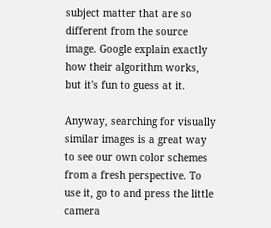subject matter that are so different from the source image. Google explain exactly how their algorithm works, but it's fun to guess at it.

Anyway, searching for visually similar images is a great way to see our own color schemes from a fresh perspective. To use it, go to and press the little camera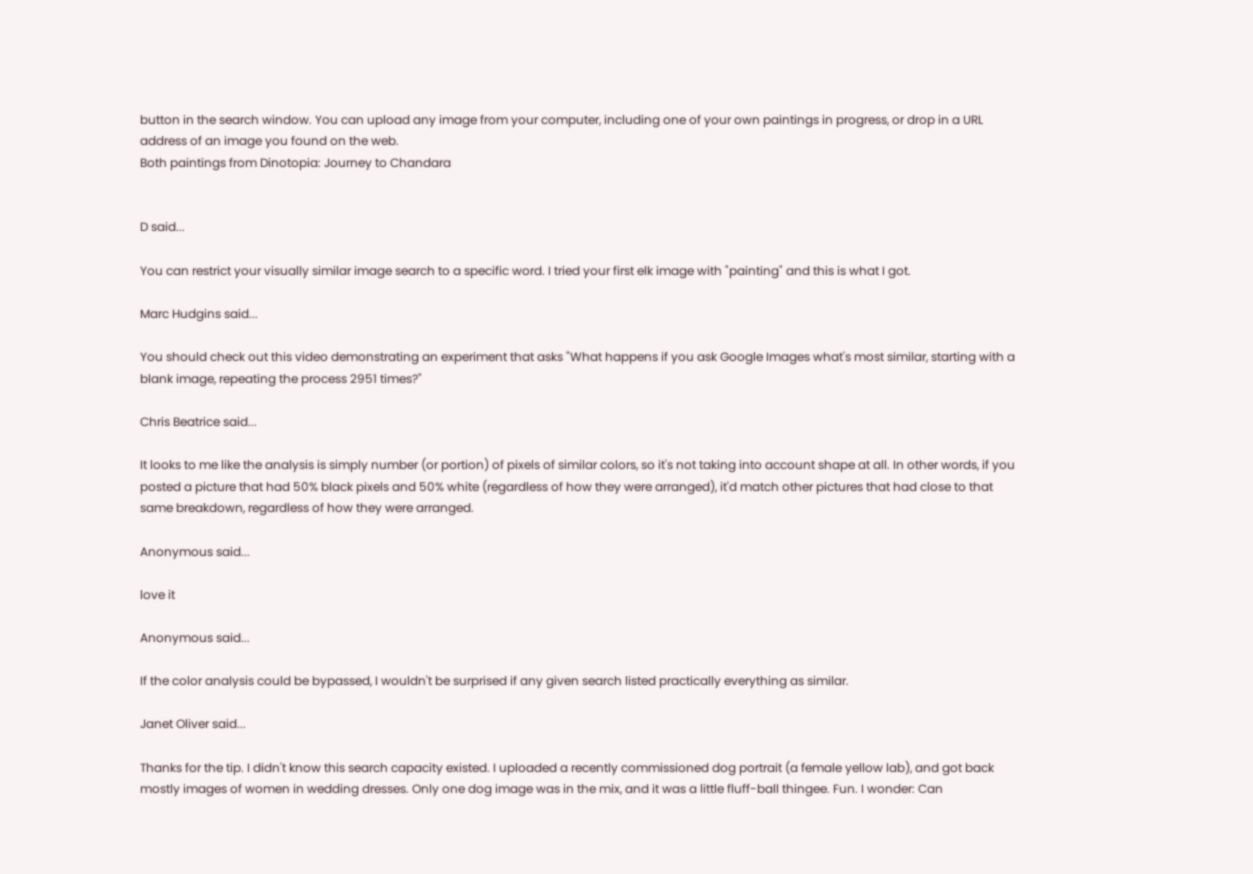button in the search window. You can upload any image from your computer, including one of your own paintings in progress, or drop in a URL address of an image you found on the web.
Both paintings from Dinotopia: Journey to Chandara


D said...

You can restrict your visually similar image search to a specific word. I tried your first elk image with "painting" and this is what I got.

Marc Hudgins said...

You should check out this video demonstrating an experiment that asks "What happens if you ask Google Images what's most similar, starting with a blank image, repeating the process 2951 times?"

Chris Beatrice said...

It looks to me like the analysis is simply number (or portion) of pixels of similar colors, so it's not taking into account shape at all. In other words, if you posted a picture that had 50% black pixels and 50% white (regardless of how they were arranged), it'd match other pictures that had close to that same breakdown, regardless of how they were arranged.

Anonymous said...

love it

Anonymous said...

If the color analysis could be bypassed, I wouldn't be surprised if any given search listed practically everything as similar.

Janet Oliver said...

Thanks for the tip. I didn't know this search capacity existed. I uploaded a recently commissioned dog portrait (a female yellow lab), and got back mostly images of women in wedding dresses. Only one dog image was in the mix, and it was a little fluff-ball thingee. Fun. I wonder: Can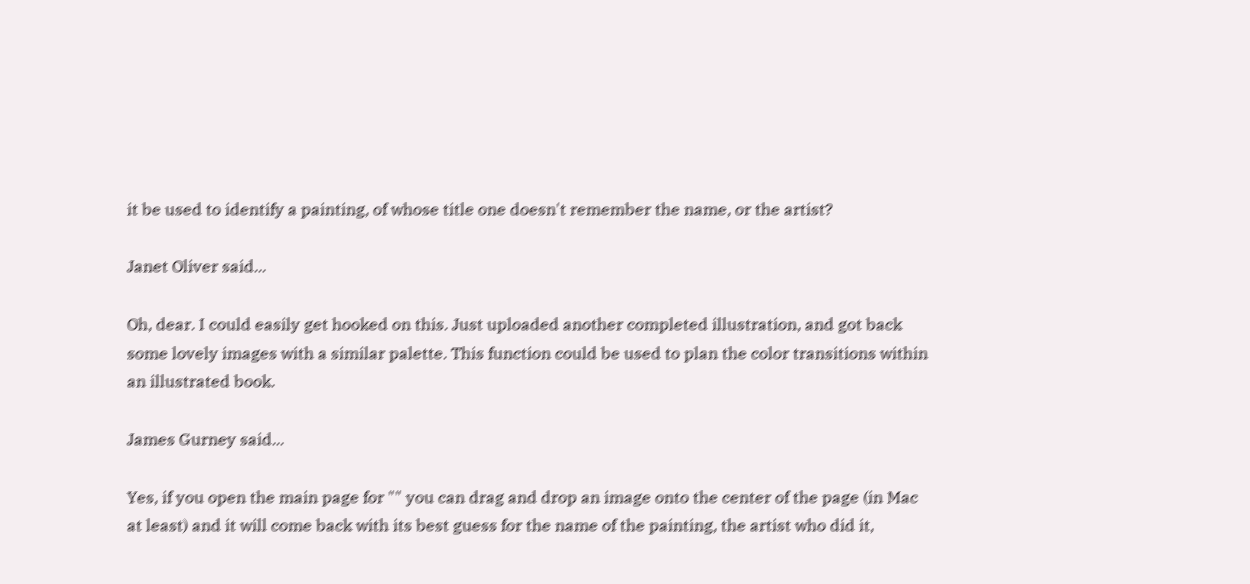it be used to identify a painting, of whose title one doesn't remember the name, or the artist?

Janet Oliver said...

Oh, dear. I could easily get hooked on this. Just uploaded another completed illustration, and got back some lovely images with a similar palette. This function could be used to plan the color transitions within an illustrated book.

James Gurney said...

Yes, if you open the main page for "" you can drag and drop an image onto the center of the page (in Mac at least) and it will come back with its best guess for the name of the painting, the artist who did it,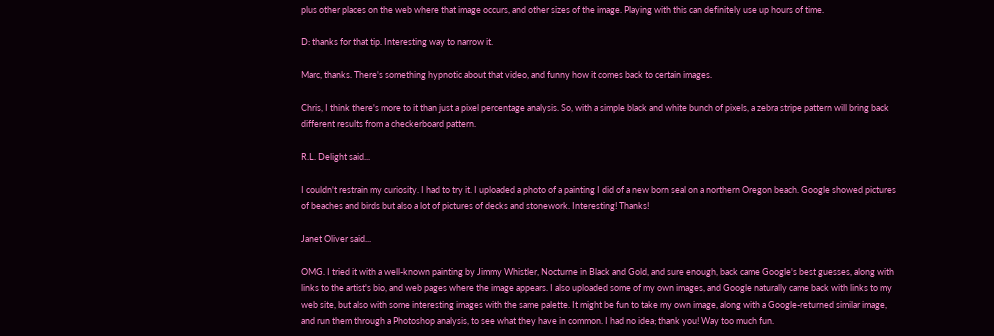plus other places on the web where that image occurs, and other sizes of the image. Playing with this can definitely use up hours of time.

D: thanks for that tip. Interesting way to narrow it.

Marc, thanks. There's something hypnotic about that video, and funny how it comes back to certain images.

Chris, I think there's more to it than just a pixel percentage analysis. So, with a simple black and white bunch of pixels, a zebra stripe pattern will bring back different results from a checkerboard pattern.

R.L. Delight said...

I couldn't restrain my curiosity. I had to try it. I uploaded a photo of a painting I did of a new born seal on a northern Oregon beach. Google showed pictures of beaches and birds but also a lot of pictures of decks and stonework. Interesting! Thanks!

Janet Oliver said...

OMG. I tried it with a well-known painting by Jimmy Whistler, Nocturne in Black and Gold, and sure enough, back came Google's best guesses, along with links to the artist's bio, and web pages where the image appears. I also uploaded some of my own images, and Google naturally came back with links to my web site, but also with some interesting images with the same palette. It might be fun to take my own image, along with a Google-returned similar image, and run them through a Photoshop analysis, to see what they have in common. I had no idea; thank you! Way too much fun.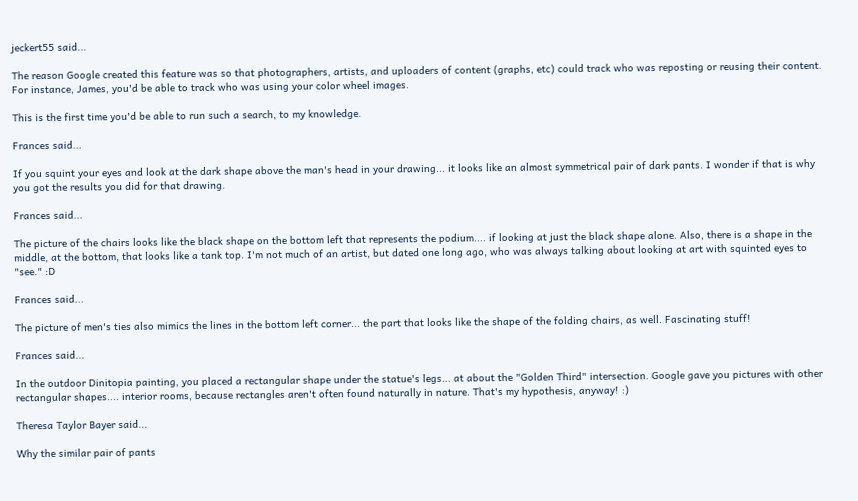jeckert55 said...

The reason Google created this feature was so that photographers, artists, and uploaders of content (graphs, etc) could track who was reposting or reusing their content. For instance, James, you'd be able to track who was using your color wheel images.

This is the first time you'd be able to run such a search, to my knowledge.

Frances said...

If you squint your eyes and look at the dark shape above the man's head in your drawing... it looks like an almost symmetrical pair of dark pants. I wonder if that is why you got the results you did for that drawing.

Frances said...

The picture of the chairs looks like the black shape on the bottom left that represents the podium.... if looking at just the black shape alone. Also, there is a shape in the middle, at the bottom, that looks like a tank top. I'm not much of an artist, but dated one long ago, who was always talking about looking at art with squinted eyes to "see." :D

Frances said...

The picture of men's ties also mimics the lines in the bottom left corner... the part that looks like the shape of the folding chairs, as well. Fascinating stuff!

Frances said...

In the outdoor Dinitopia painting, you placed a rectangular shape under the statue's legs... at about the "Golden Third" intersection. Google gave you pictures with other rectangular shapes.... interior rooms, because rectangles aren't often found naturally in nature. That's my hypothesis, anyway! :)

Theresa Taylor Bayer said...

Why the similar pair of pants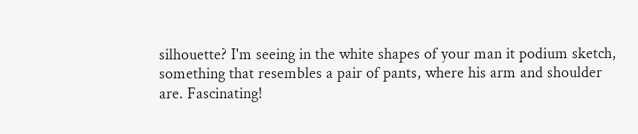silhouette? I'm seeing in the white shapes of your man it podium sketch, something that resembles a pair of pants, where his arm and shoulder are. Fascinating!